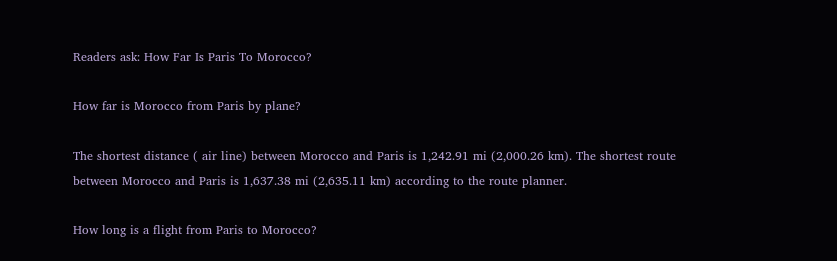Readers ask: How Far Is Paris To Morocco?

How far is Morocco from Paris by plane?

The shortest distance ( air line) between Morocco and Paris is 1,242.91 mi (2,000.26 km). The shortest route between Morocco and Paris is 1,637.38 mi (2,635.11 km) according to the route planner.

How long is a flight from Paris to Morocco?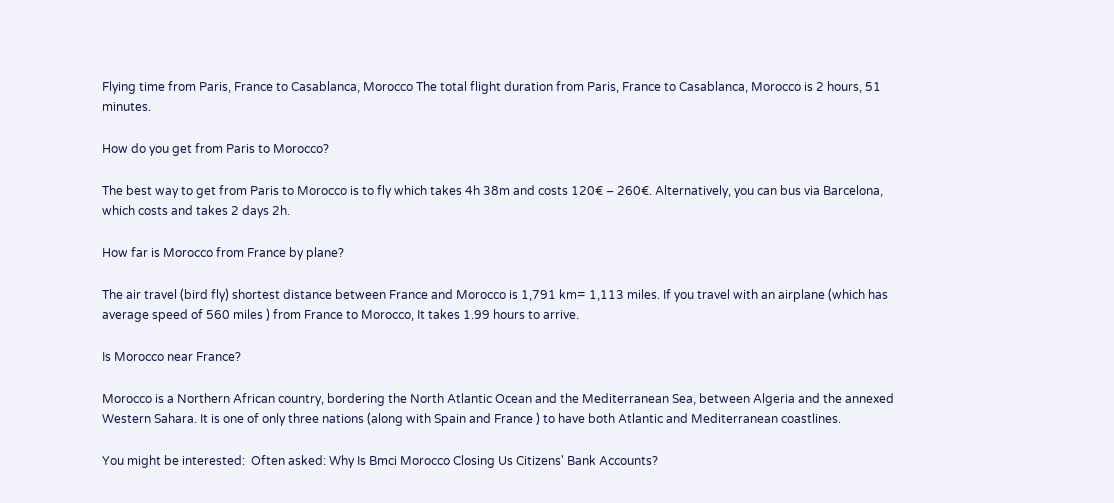Flying time from Paris, France to Casablanca, Morocco The total flight duration from Paris, France to Casablanca, Morocco is 2 hours, 51 minutes.

How do you get from Paris to Morocco?

The best way to get from Paris to Morocco is to fly which takes 4h 38m and costs 120€ – 260€. Alternatively, you can bus via Barcelona, which costs and takes 2 days 2h.

How far is Morocco from France by plane?

The air travel (bird fly) shortest distance between France and Morocco is 1,791 km= 1,113 miles. If you travel with an airplane (which has average speed of 560 miles ) from France to Morocco, It takes 1.99 hours to arrive.

Is Morocco near France?

Morocco is a Northern African country, bordering the North Atlantic Ocean and the Mediterranean Sea, between Algeria and the annexed Western Sahara. It is one of only three nations (along with Spain and France ) to have both Atlantic and Mediterranean coastlines.

You might be interested:  Often asked: Why Is Bmci Morocco Closing Us Citizens' Bank Accounts?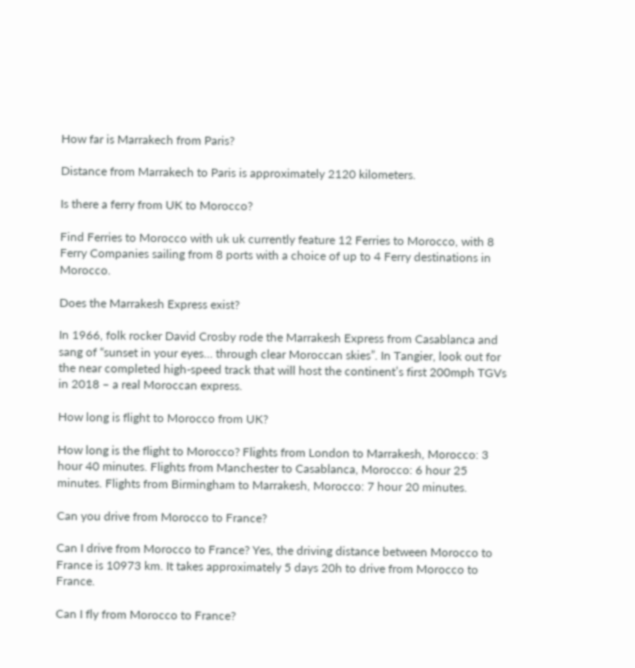How far is Marrakech from Paris?

Distance from Marrakech to Paris is approximately 2120 kilometers.

Is there a ferry from UK to Morocco?

Find Ferries to Morocco with uk uk currently feature 12 Ferries to Morocco, with 8 Ferry Companies sailing from 8 ports with a choice of up to 4 Ferry destinations in Morocco.

Does the Marrakesh Express exist?

In 1966, folk rocker David Crosby rode the Marrakesh Express from Casablanca and sang of “sunset in your eyes… through clear Moroccan skies”. In Tangier, look out for the near completed high-speed track that will host the continent’s first 200mph TGVs in 2018 – a real Moroccan express.

How long is flight to Morocco from UK?

How long is the flight to Morocco? Flights from London to Marrakesh, Morocco: 3 hour 40 minutes. Flights from Manchester to Casablanca, Morocco: 6 hour 25 minutes. Flights from Birmingham to Marrakesh, Morocco: 7 hour 20 minutes.

Can you drive from Morocco to France?

Can I drive from Morocco to France? Yes, the driving distance between Morocco to France is 10973 km. It takes approximately 5 days 20h to drive from Morocco to France.

Can I fly from Morocco to France?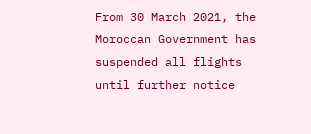From 30 March 2021, the Moroccan Government has suspended all flights until further notice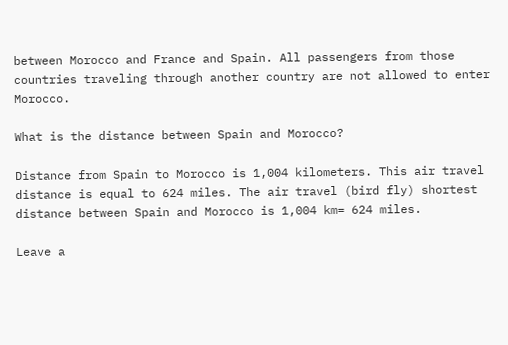between Morocco and France and Spain. All passengers from those countries traveling through another country are not allowed to enter Morocco.

What is the distance between Spain and Morocco?

Distance from Spain to Morocco is 1,004 kilometers. This air travel distance is equal to 624 miles. The air travel (bird fly) shortest distance between Spain and Morocco is 1,004 km= 624 miles.

Leave a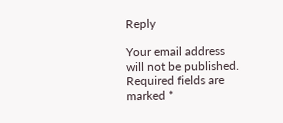Reply

Your email address will not be published. Required fields are marked *